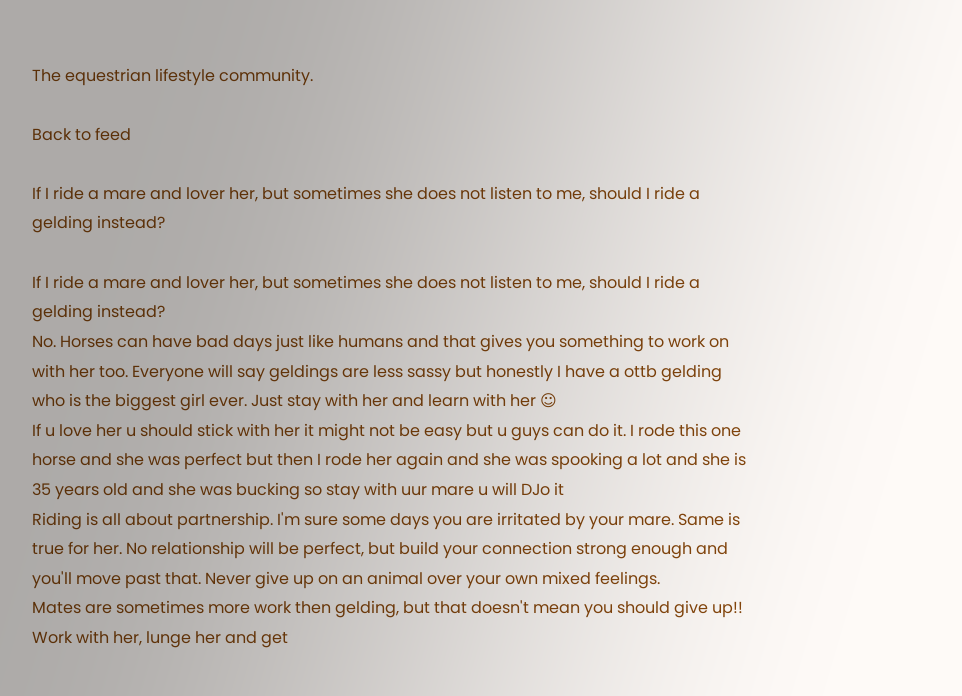The equestrian lifestyle community.

Back to feed

If I ride a mare and lover her, but sometimes she does not listen to me, should I ride a gelding instead?

If I ride a mare and lover her, but sometimes she does not listen to me, should I ride a gelding instead?
No. Horses can have bad days just like humans and that gives you something to work on with her too. Everyone will say geldings are less sassy but honestly I have a ottb gelding who is the biggest girl ever. Just stay with her and learn with her ☺
If u love her u should stick with her it might not be easy but u guys can do it. I rode this one horse and she was perfect but then I rode her again and she was spooking a lot and she is 35 years old and she was bucking so stay with uur mare u will DJo it
Riding is all about partnership. I'm sure some days you are irritated by your mare. Same is true for her. No relationship will be perfect, but build your connection strong enough and you'll move past that. Never give up on an animal over your own mixed feelings.
Mates are sometimes more work then gelding, but that doesn't mean you should give up!! Work with her, lunge her and get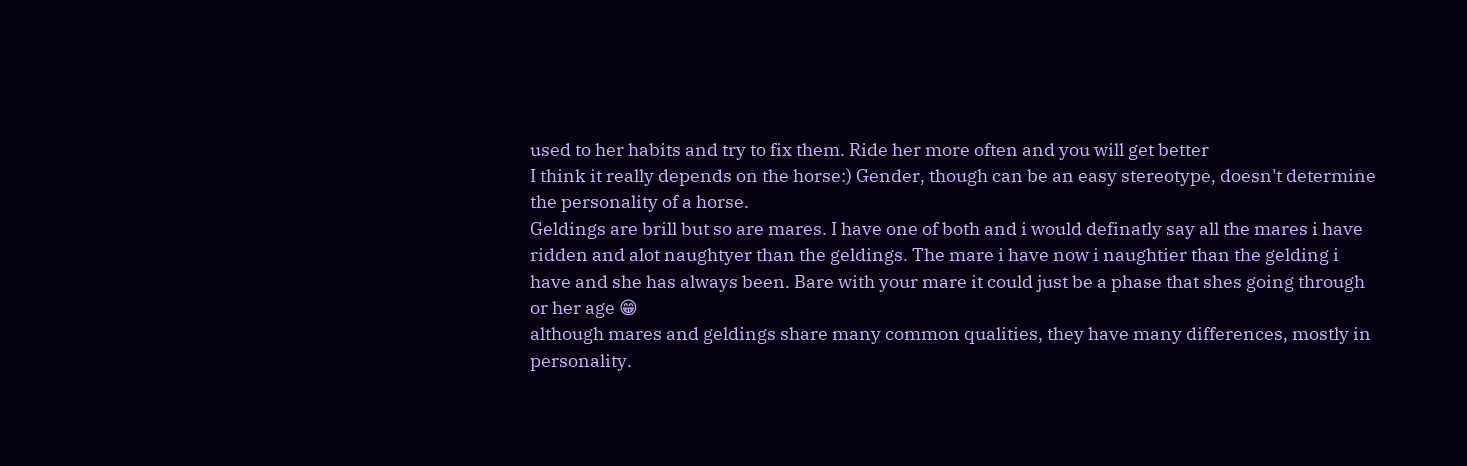used to her habits and try to fix them. Ride her more often and you will get better
I think it really depends on the horse:) Gender, though can be an easy stereotype, doesn't determine the personality of a horse.
Geldings are brill but so are mares. I have one of both and i would definatly say all the mares i have ridden and alot naughtyer than the geldings. The mare i have now i naughtier than the gelding i have and she has always been. Bare with your mare it could just be a phase that shes going through or her age 😁
although mares and geldings share many common qualities, they have many differences, mostly in personality.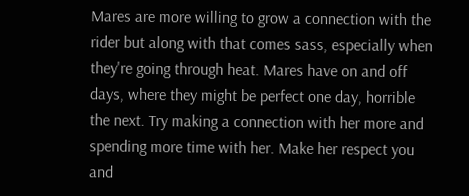Mares are more willing to grow a connection with the rider but along with that comes sass, especially when they're going through heat. Mares have on and off days, where they might be perfect one day, horrible the next. Try making a connection with her more and spending more time with her. Make her respect you and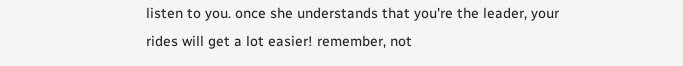listen to you. once she understands that you're the leader, your rides will get a lot easier! remember, not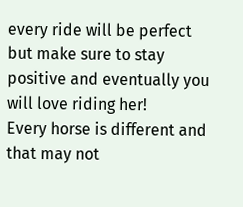every ride will be perfect but make sure to stay positive and eventually you will love riding her!
Every horse is different and that may not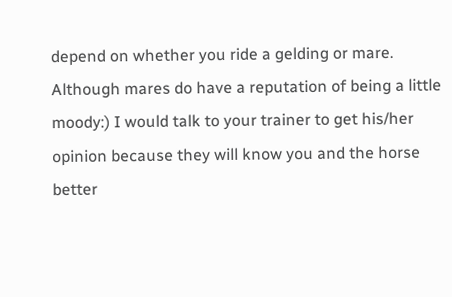depend on whether you ride a gelding or mare. Although mares do have a reputation of being a little moody:) I would talk to your trainer to get his/her opinion because they will know you and the horse better